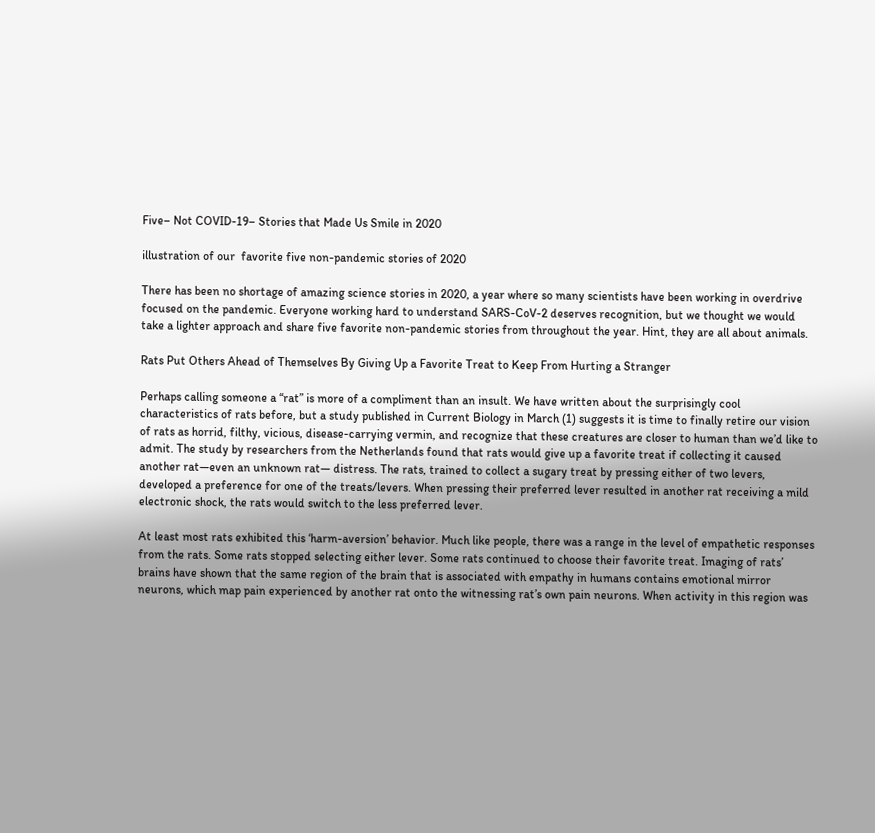Five– Not COVID-19– Stories that Made Us Smile in 2020

illustration of our  favorite five non-pandemic stories of 2020

There has been no shortage of amazing science stories in 2020, a year where so many scientists have been working in overdrive focused on the pandemic. Everyone working hard to understand SARS-CoV-2 deserves recognition, but we thought we would take a lighter approach and share five favorite non-pandemic stories from throughout the year. Hint, they are all about animals.

Rats Put Others Ahead of Themselves By Giving Up a Favorite Treat to Keep From Hurting a Stranger

Perhaps calling someone a “rat” is more of a compliment than an insult. We have written about the surprisingly cool characteristics of rats before, but a study published in Current Biology in March (1) suggests it is time to finally retire our vision of rats as horrid, filthy, vicious, disease-carrying vermin, and recognize that these creatures are closer to human than we’d like to admit. The study by researchers from the Netherlands found that rats would give up a favorite treat if collecting it caused another rat—even an unknown rat— distress. The rats, trained to collect a sugary treat by pressing either of two levers, developed a preference for one of the treats/levers. When pressing their preferred lever resulted in another rat receiving a mild electronic shock, the rats would switch to the less preferred lever.

At least most rats exhibited this ‘harm-aversion’ behavior. Much like people, there was a range in the level of empathetic responses from the rats. Some rats stopped selecting either lever. Some rats continued to choose their favorite treat. Imaging of rats’ brains have shown that the same region of the brain that is associated with empathy in humans contains emotional mirror neurons, which map pain experienced by another rat onto the witnessing rat’s own pain neurons. When activity in this region was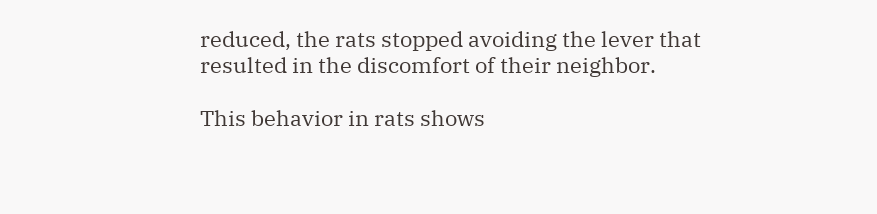reduced, the rats stopped avoiding the lever that resulted in the discomfort of their neighbor.

This behavior in rats shows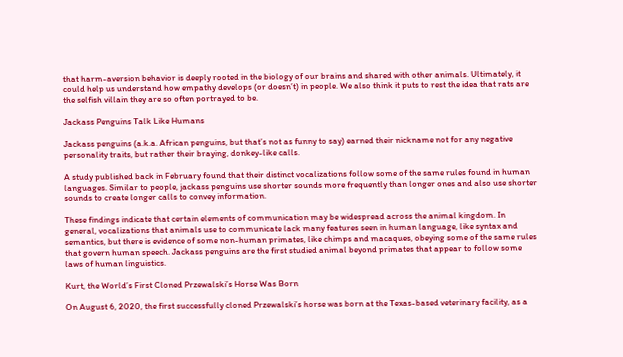that harm-aversion behavior is deeply rooted in the biology of our brains and shared with other animals. Ultimately, it could help us understand how empathy develops (or doesn’t) in people. We also think it puts to rest the idea that rats are the selfish villain they are so often portrayed to be.

Jackass Penguins Talk Like Humans

Jackass penguins (a.k.a. African penguins, but that’s not as funny to say) earned their nickname not for any negative personality traits, but rather their braying, donkey-like calls.

A study published back in February found that their distinct vocalizations follow some of the same rules found in human languages. Similar to people, jackass penguins use shorter sounds more frequently than longer ones and also use shorter sounds to create longer calls to convey information.

These findings indicate that certain elements of communication may be widespread across the animal kingdom. In general, vocalizations that animals use to communicate lack many features seen in human language, like syntax and semantics, but there is evidence of some non-human primates, like chimps and macaques, obeying some of the same rules that govern human speech. Jackass penguins are the first studied animal beyond primates that appear to follow some laws of human linguistics.

Kurt, the World’s First Cloned Przewalski’s Horse Was Born

On August 6, 2020, the first successfully cloned Przewalski’s horse was born at the Texas-based veterinary facility, as a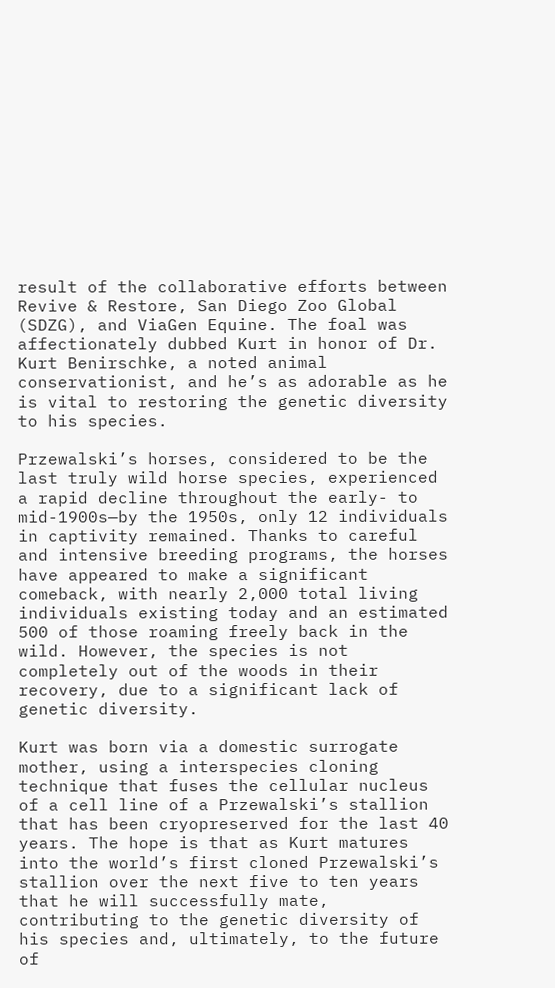result of the collaborative efforts between Revive & Restore, San Diego Zoo Global (SDZG), and ViaGen Equine. The foal was affectionately dubbed Kurt in honor of Dr. Kurt Benirschke, a noted animal conservationist, and he’s as adorable as he is vital to restoring the genetic diversity to his species.

Przewalski’s horses, considered to be the last truly wild horse species, experienced a rapid decline throughout the early- to mid-1900s—by the 1950s, only 12 individuals in captivity remained. Thanks to careful and intensive breeding programs, the horses have appeared to make a significant comeback, with nearly 2,000 total living individuals existing today and an estimated 500 of those roaming freely back in the wild. However, the species is not completely out of the woods in their recovery, due to a significant lack of genetic diversity.

Kurt was born via a domestic surrogate mother, using a interspecies cloning technique that fuses the cellular nucleus of a cell line of a Przewalski’s stallion that has been cryopreserved for the last 40 years. The hope is that as Kurt matures into the world’s first cloned Przewalski’s stallion over the next five to ten years that he will successfully mate, contributing to the genetic diversity of his species and, ultimately, to the future of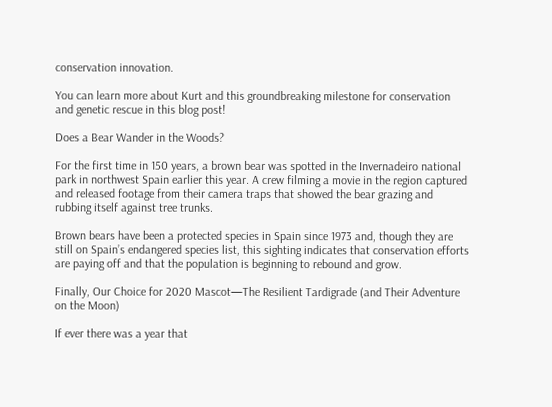conservation innovation.

You can learn more about Kurt and this groundbreaking milestone for conservation and genetic rescue in this blog post!

Does a Bear Wander in the Woods?

For the first time in 150 years, a brown bear was spotted in the Invernadeiro national park in northwest Spain earlier this year. A crew filming a movie in the region captured and released footage from their camera traps that showed the bear grazing and rubbing itself against tree trunks.

Brown bears have been a protected species in Spain since 1973 and, though they are still on Spain’s endangered species list, this sighting indicates that conservation efforts are paying off and that the population is beginning to rebound and grow.

Finally, Our Choice for 2020 Mascot—The Resilient Tardigrade (and Their Adventure on the Moon)

If ever there was a year that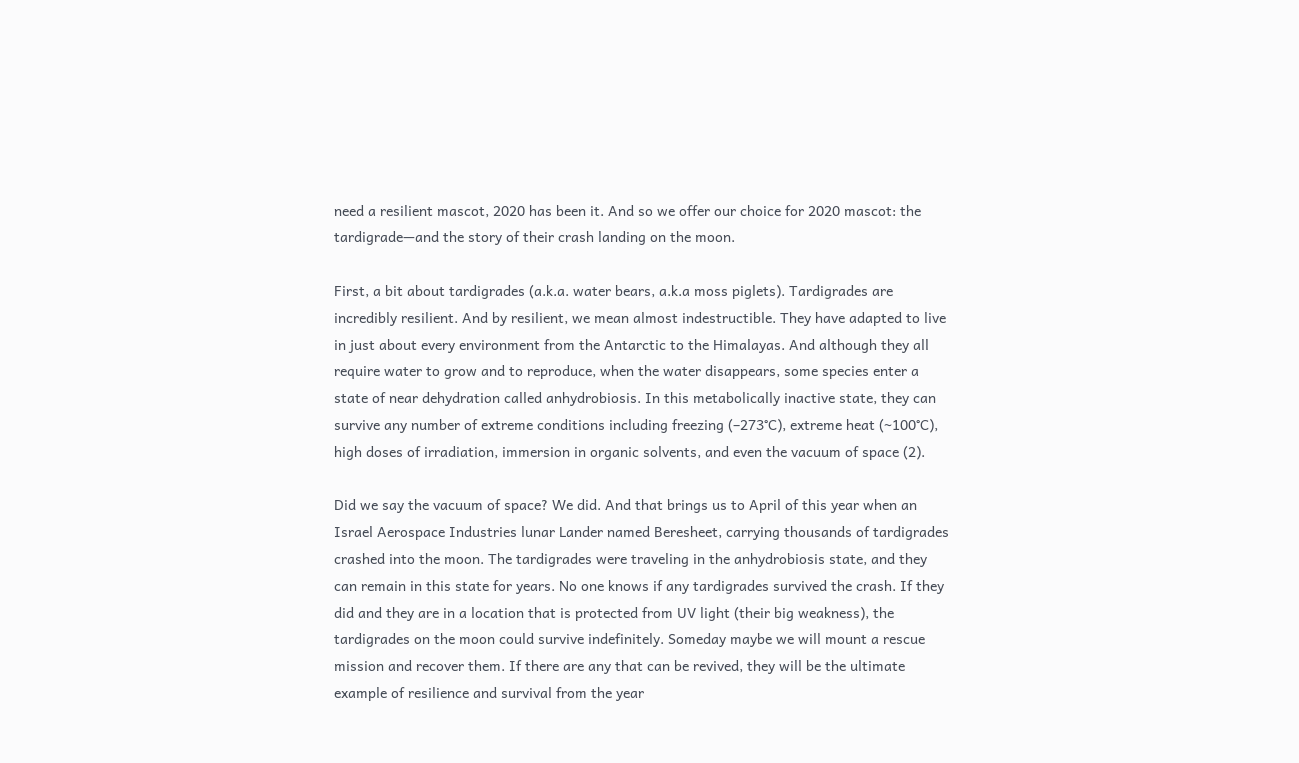need a resilient mascot, 2020 has been it. And so we offer our choice for 2020 mascot: the tardigrade—and the story of their crash landing on the moon.

First, a bit about tardigrades (a.k.a. water bears, a.k.a moss piglets). Tardigrades are incredibly resilient. And by resilient, we mean almost indestructible. They have adapted to live in just about every environment from the Antarctic to the Himalayas. And although they all require water to grow and to reproduce, when the water disappears, some species enter a state of near dehydration called anhydrobiosis. In this metabolically inactive state, they can survive any number of extreme conditions including freezing (–273°C), extreme heat (~100°C), high doses of irradiation, immersion in organic solvents, and even the vacuum of space (2).

Did we say the vacuum of space? We did. And that brings us to April of this year when an Israel Aerospace Industries lunar Lander named Beresheet, carrying thousands of tardigrades crashed into the moon. The tardigrades were traveling in the anhydrobiosis state, and they can remain in this state for years. No one knows if any tardigrades survived the crash. If they did and they are in a location that is protected from UV light (their big weakness), the tardigrades on the moon could survive indefinitely. Someday maybe we will mount a rescue mission and recover them. If there are any that can be revived, they will be the ultimate example of resilience and survival from the year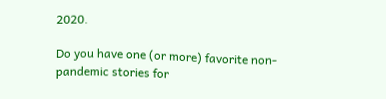2020.

Do you have one (or more) favorite non-pandemic stories for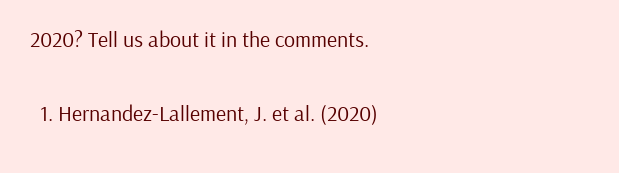2020? Tell us about it in the comments.

  1. Hernandez-Lallement, J. et al. (2020)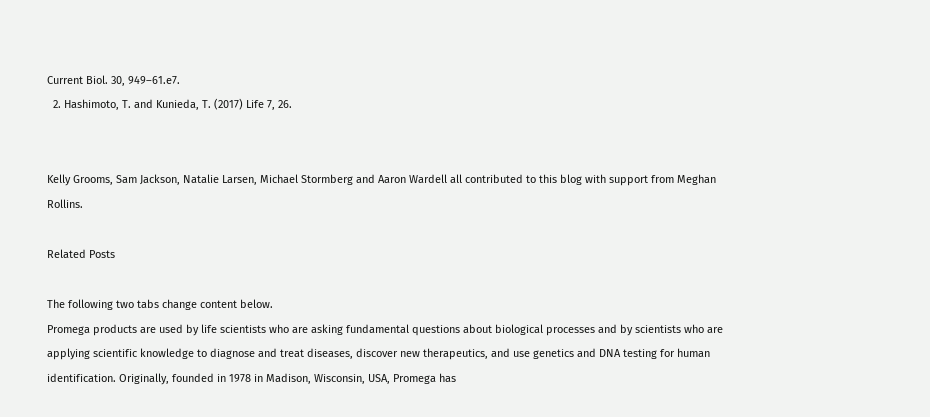Current Biol. 30, 949–61.e7.
  2. Hashimoto, T. and Kunieda, T. (2017) Life 7, 26.


Kelly Grooms, Sam Jackson, Natalie Larsen, Michael Stormberg and Aaron Wardell all contributed to this blog with support from Meghan Rollins.

Related Posts

The following two tabs change content below.
Promega products are used by life scientists who are asking fundamental questions about biological processes and by scientists who are applying scientific knowledge to diagnose and treat diseases, discover new therapeutics, and use genetics and DNA testing for human identification. Originally, founded in 1978 in Madison, Wisconsin, USA, Promega has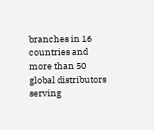branches in 16 countries and more than 50 global distributors serving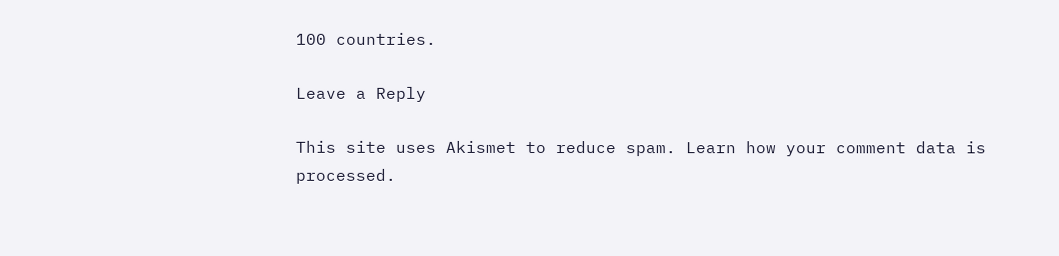100 countries.

Leave a Reply

This site uses Akismet to reduce spam. Learn how your comment data is processed.